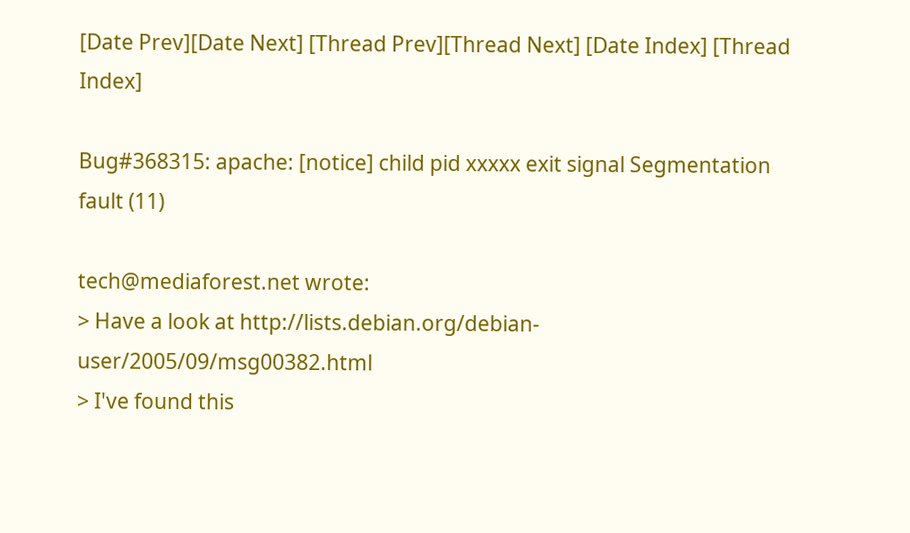[Date Prev][Date Next] [Thread Prev][Thread Next] [Date Index] [Thread Index]

Bug#368315: apache: [notice] child pid xxxxx exit signal Segmentation fault (11)

tech@mediaforest.net wrote:
> Have a look at http://lists.debian.org/debian-user/2005/09/msg00382.html
> I've found this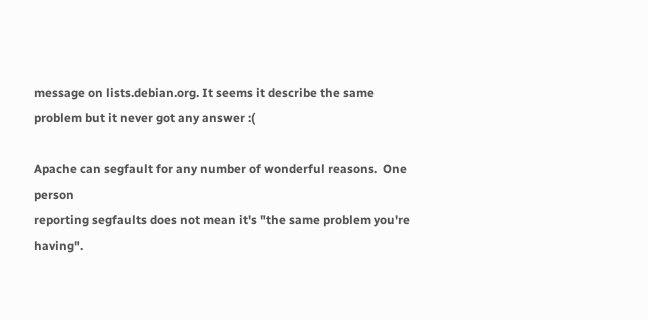message on lists.debian.org. It seems it describe the same problem but it never got any answer :(

Apache can segfault for any number of wonderful reasons.  One person
reporting segfaults does not mean it's "the same problem you're having".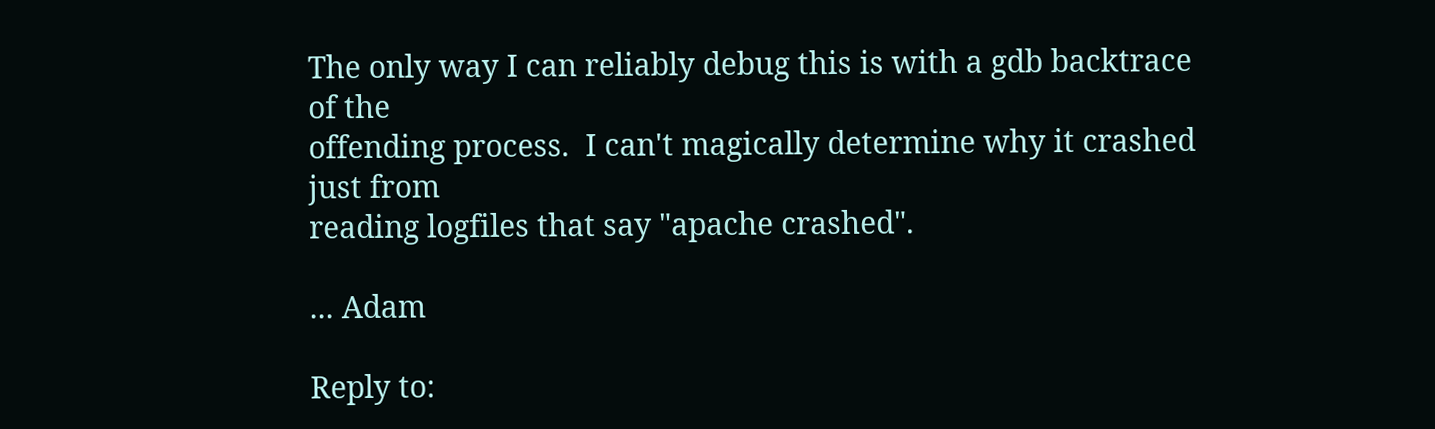The only way I can reliably debug this is with a gdb backtrace of the
offending process.  I can't magically determine why it crashed just from
reading logfiles that say "apache crashed".

... Adam

Reply to: